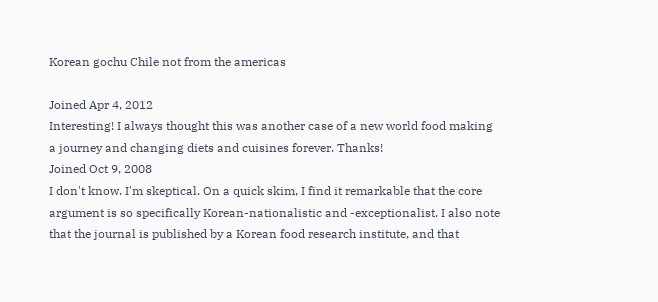Korean gochu Chile not from the americas

Joined Apr 4, 2012
Interesting! I always thought this was another case of a new world food making a journey and changing diets and cuisines forever. Thanks!
Joined Oct 9, 2008
I don't know. I'm skeptical. On a quick skim, I find it remarkable that the core argument is so specifically Korean-nationalistic and -exceptionalist. I also note that the journal is published by a Korean food research institute, and that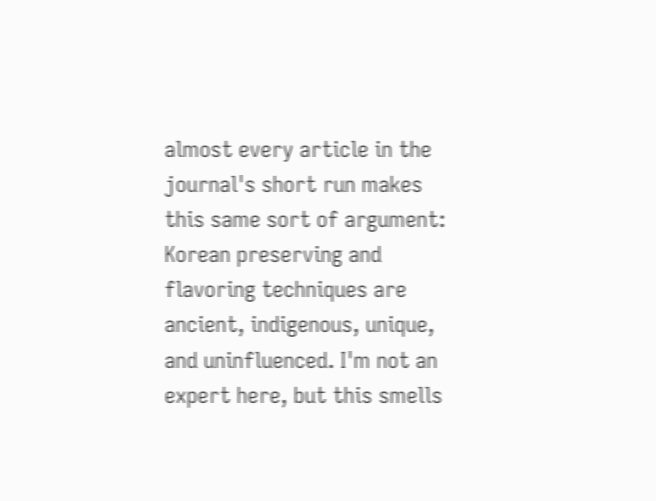almost every article in the journal's short run makes this same sort of argument: Korean preserving and flavoring techniques are ancient, indigenous, unique, and uninfluenced. I'm not an expert here, but this smells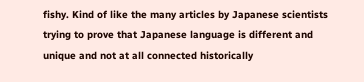fishy. Kind of like the many articles by Japanese scientists trying to prove that Japanese language is different and unique and not at all connected historically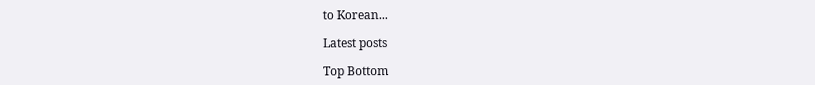to Korean...

Latest posts

Top Bottom